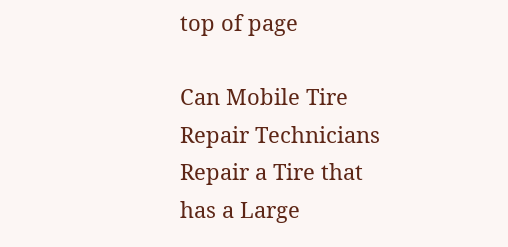top of page

Can Mobile Tire Repair Technicians Repair a Tire that has a Large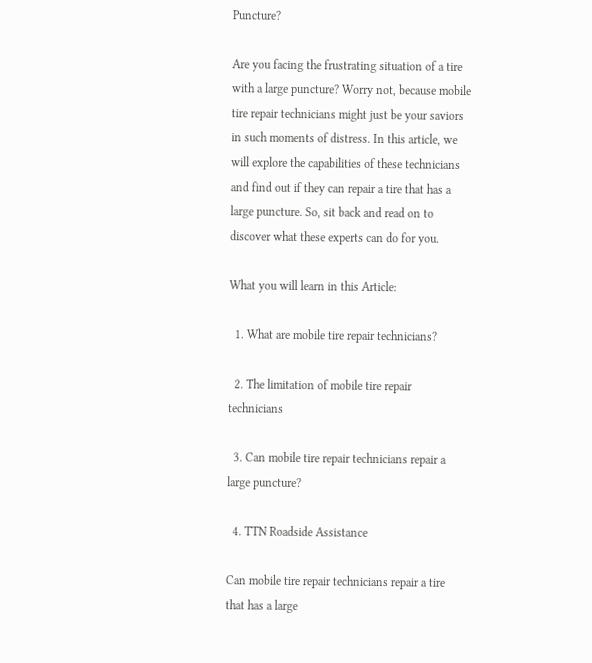Puncture?

Are you facing the frustrating situation of a tire with a large puncture? Worry not, because mobile tire repair technicians might just be your saviors in such moments of distress. In this article, we will explore the capabilities of these technicians and find out if they can repair a tire that has a large puncture. So, sit back and read on to discover what these experts can do for you.

What you will learn in this Article:

  1. What are mobile tire repair technicians?

  2. The limitation of mobile tire repair technicians

  3. Can mobile tire repair technicians repair a large puncture?

  4. TTN Roadside Assistance

Can mobile tire repair technicians repair a tire that has a large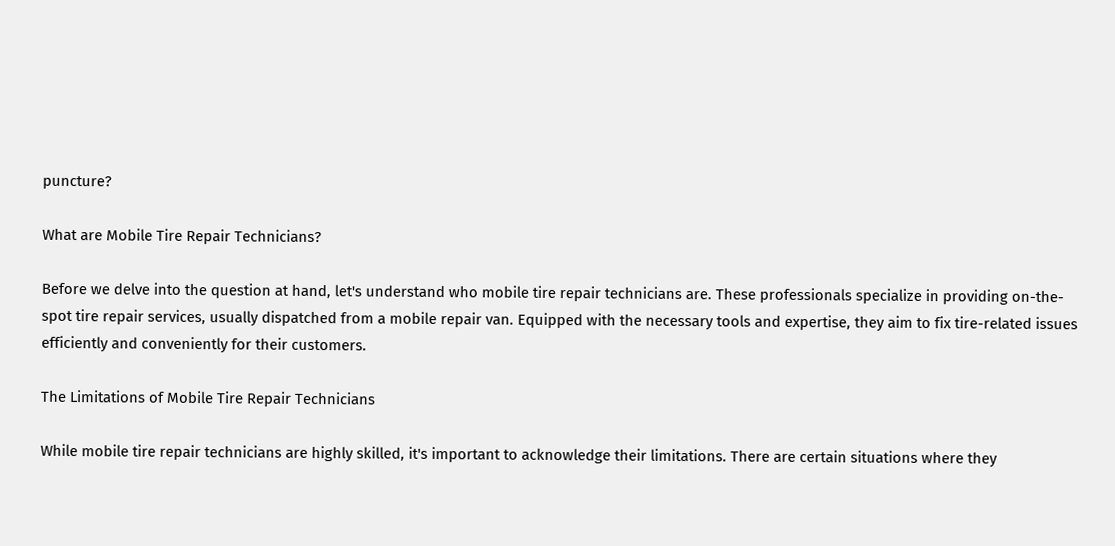puncture?

What are Mobile Tire Repair Technicians?

Before we delve into the question at hand, let's understand who mobile tire repair technicians are. These professionals specialize in providing on-the-spot tire repair services, usually dispatched from a mobile repair van. Equipped with the necessary tools and expertise, they aim to fix tire-related issues efficiently and conveniently for their customers.

The Limitations of Mobile Tire Repair Technicians

While mobile tire repair technicians are highly skilled, it's important to acknowledge their limitations. There are certain situations where they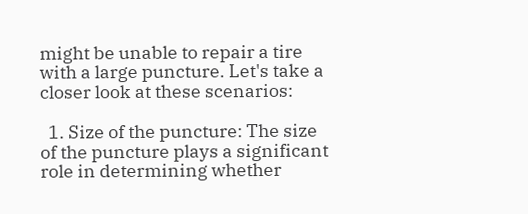might be unable to repair a tire with a large puncture. Let's take a closer look at these scenarios:

  1. Size of the puncture: The size of the puncture plays a significant role in determining whether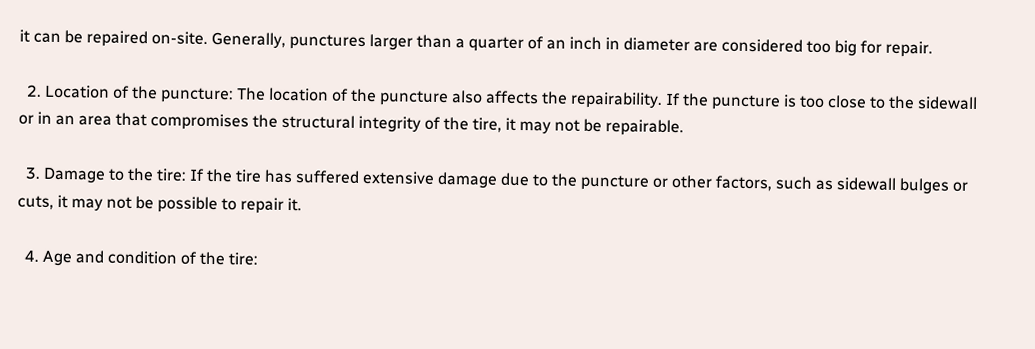it can be repaired on-site. Generally, punctures larger than a quarter of an inch in diameter are considered too big for repair.

  2. Location of the puncture: The location of the puncture also affects the repairability. If the puncture is too close to the sidewall or in an area that compromises the structural integrity of the tire, it may not be repairable.

  3. Damage to the tire: If the tire has suffered extensive damage due to the puncture or other factors, such as sidewall bulges or cuts, it may not be possible to repair it.

  4. Age and condition of the tire: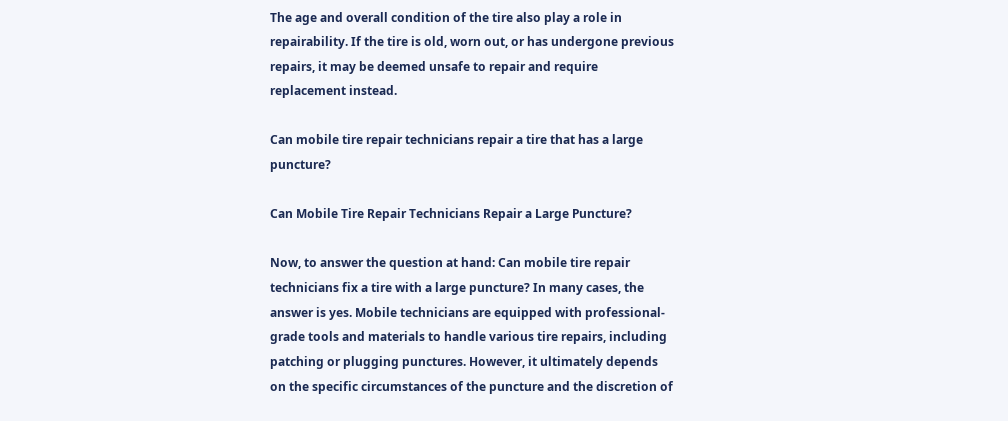The age and overall condition of the tire also play a role in repairability. If the tire is old, worn out, or has undergone previous repairs, it may be deemed unsafe to repair and require replacement instead.

Can mobile tire repair technicians repair a tire that has a large puncture?

Can Mobile Tire Repair Technicians Repair a Large Puncture?

Now, to answer the question at hand: Can mobile tire repair technicians fix a tire with a large puncture? In many cases, the answer is yes. Mobile technicians are equipped with professional-grade tools and materials to handle various tire repairs, including patching or plugging punctures. However, it ultimately depends on the specific circumstances of the puncture and the discretion of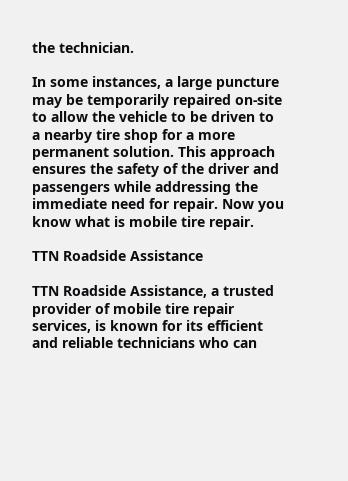the technician.

In some instances, a large puncture may be temporarily repaired on-site to allow the vehicle to be driven to a nearby tire shop for a more permanent solution. This approach ensures the safety of the driver and passengers while addressing the immediate need for repair. Now you know what is mobile tire repair.

TTN Roadside Assistance

TTN Roadside Assistance, a trusted provider of mobile tire repair services, is known for its efficient and reliable technicians who can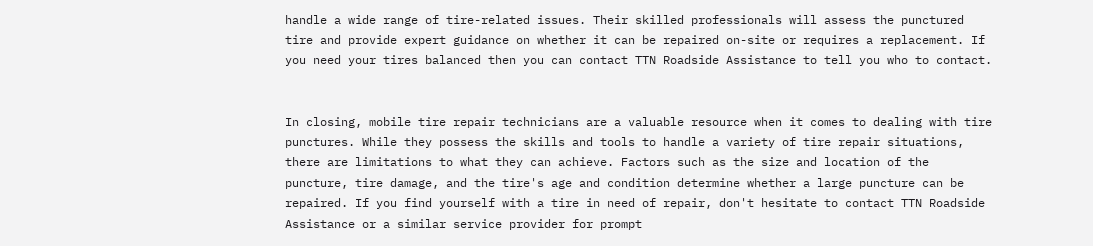handle a wide range of tire-related issues. Their skilled professionals will assess the punctured tire and provide expert guidance on whether it can be repaired on-site or requires a replacement. If you need your tires balanced then you can contact TTN Roadside Assistance to tell you who to contact.


In closing, mobile tire repair technicians are a valuable resource when it comes to dealing with tire punctures. While they possess the skills and tools to handle a variety of tire repair situations, there are limitations to what they can achieve. Factors such as the size and location of the puncture, tire damage, and the tire's age and condition determine whether a large puncture can be repaired. If you find yourself with a tire in need of repair, don't hesitate to contact TTN Roadside Assistance or a similar service provider for prompt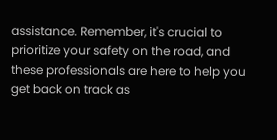assistance. Remember, it's crucial to prioritize your safety on the road, and these professionals are here to help you get back on track as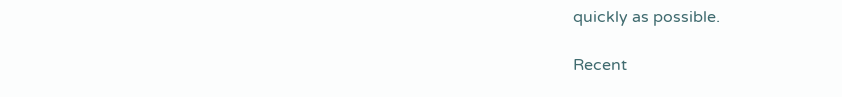quickly as possible.

Recent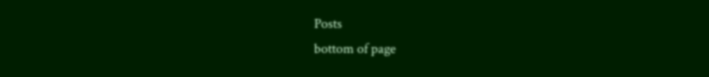Posts
bottom of page